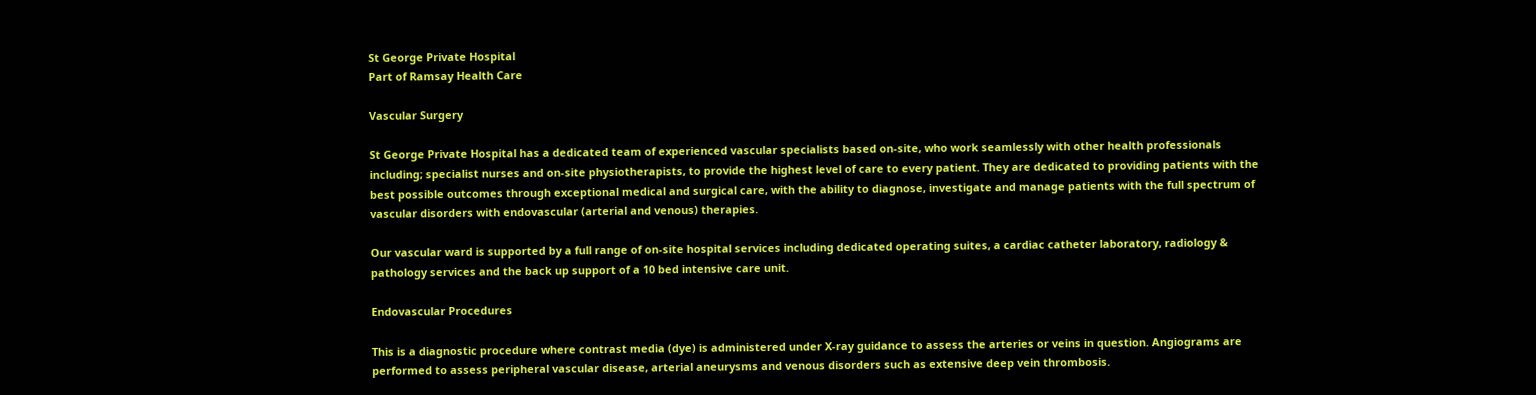St George Private Hospital
Part of Ramsay Health Care

Vascular Surgery

St George Private Hospital has a dedicated team of experienced vascular specialists based on-site, who work seamlessly with other health professionals including; specialist nurses and on-site physiotherapists, to provide the highest level of care to every patient. They are dedicated to providing patients with the best possible outcomes through exceptional medical and surgical care, with the ability to diagnose, investigate and manage patients with the full spectrum of vascular disorders with endovascular (arterial and venous) therapies.

Our vascular ward is supported by a full range of on-site hospital services including dedicated operating suites, a cardiac catheter laboratory, radiology & pathology services and the back up support of a 10 bed intensive care unit.

Endovascular Procedures

This is a diagnostic procedure where contrast media (dye) is administered under X-ray guidance to assess the arteries or veins in question. Angiograms are performed to assess peripheral vascular disease, arterial aneurysms and venous disorders such as extensive deep vein thrombosis.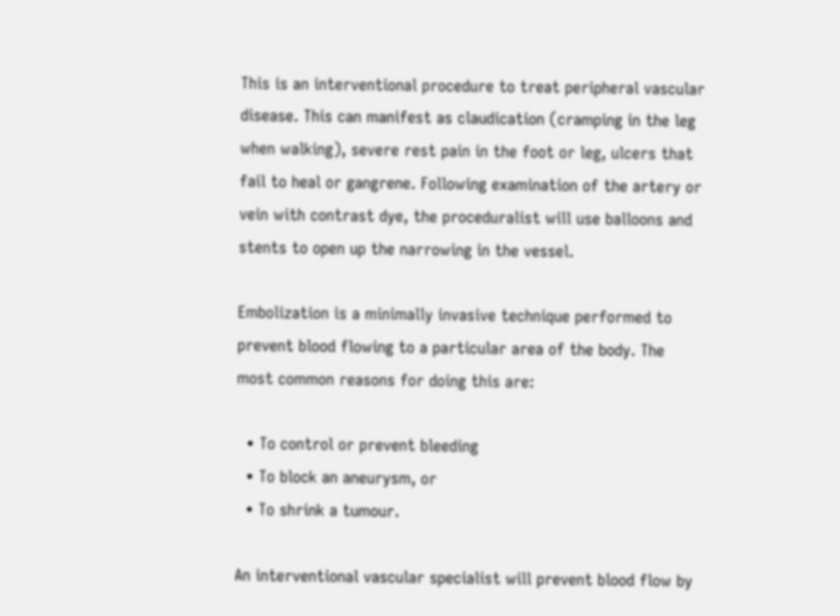This is an interventional procedure to treat peripheral vascular disease. This can manifest as claudication (cramping in the leg when walking), severe rest pain in the foot or leg, ulcers that fail to heal or gangrene. Following examination of the artery or vein with contrast dye, the proceduralist will use balloons and stents to open up the narrowing in the vessel.

Embolization is a minimally invasive technique performed to prevent blood flowing to a particular area of the body. The most common reasons for doing this are:

  • To control or prevent bleeding
  • To block an aneurysm, or
  • To shrink a tumour.

An interventional vascular specialist will prevent blood flow by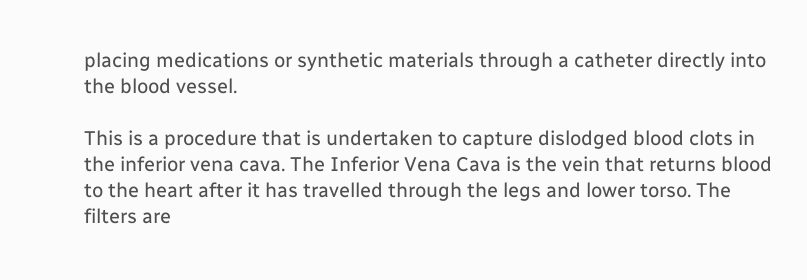placing medications or synthetic materials through a catheter directly into the blood vessel.

This is a procedure that is undertaken to capture dislodged blood clots in the inferior vena cava. The Inferior Vena Cava is the vein that returns blood to the heart after it has travelled through the legs and lower torso. The filters are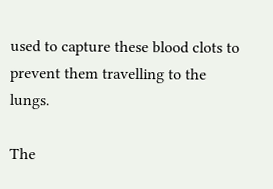used to capture these blood clots to prevent them travelling to the lungs.

The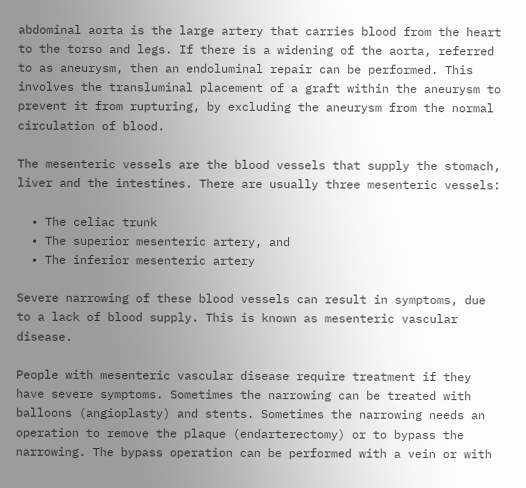abdominal aorta is the large artery that carries blood from the heart to the torso and legs. If there is a widening of the aorta, referred to as aneurysm, then an endoluminal repair can be performed. This involves the transluminal placement of a graft within the aneurysm to prevent it from rupturing, by excluding the aneurysm from the normal circulation of blood.

The mesenteric vessels are the blood vessels that supply the stomach, liver and the intestines. There are usually three mesenteric vessels:

  • The celiac trunk
  • The superior mesenteric artery, and
  • The inferior mesenteric artery

Severe narrowing of these blood vessels can result in symptoms, due to a lack of blood supply. This is known as mesenteric vascular disease.

People with mesenteric vascular disease require treatment if they have severe symptoms. Sometimes the narrowing can be treated with balloons (angioplasty) and stents. Sometimes the narrowing needs an operation to remove the plaque (endarterectomy) or to bypass the narrowing. The bypass operation can be performed with a vein or with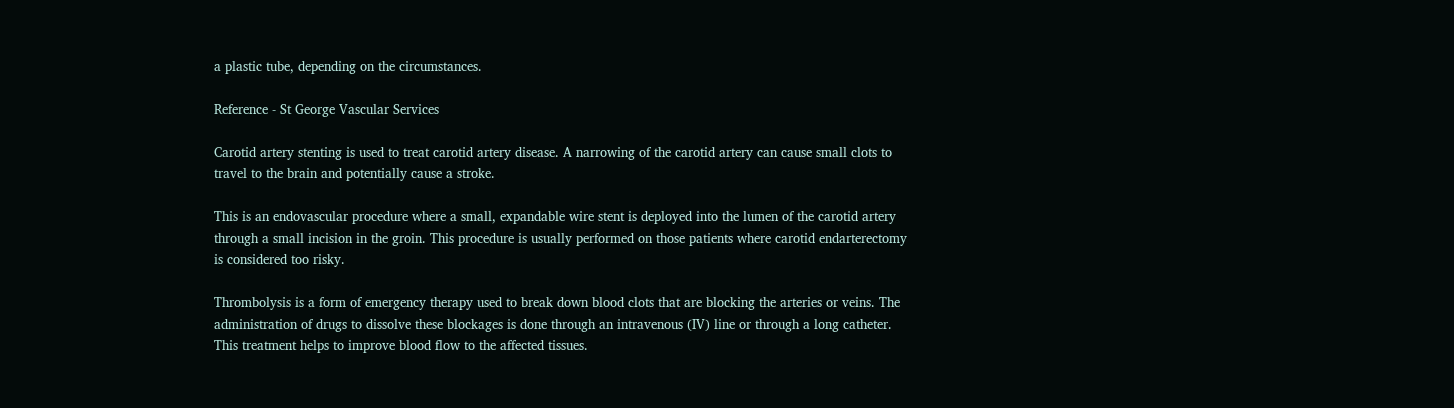a plastic tube, depending on the circumstances.

Reference - St George Vascular Services

Carotid artery stenting is used to treat carotid artery disease. A narrowing of the carotid artery can cause small clots to travel to the brain and potentially cause a stroke.

This is an endovascular procedure where a small, expandable wire stent is deployed into the lumen of the carotid artery through a small incision in the groin. This procedure is usually performed on those patients where carotid endarterectomy is considered too risky.

Thrombolysis is a form of emergency therapy used to break down blood clots that are blocking the arteries or veins. The administration of drugs to dissolve these blockages is done through an intravenous (IV) line or through a long catheter. This treatment helps to improve blood flow to the affected tissues.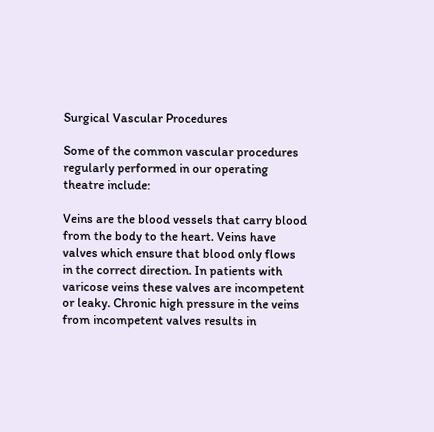Surgical Vascular Procedures

Some of the common vascular procedures regularly performed in our operating theatre include:

Veins are the blood vessels that carry blood from the body to the heart. Veins have valves which ensure that blood only flows in the correct direction. In patients with varicose veins these valves are incompetent or leaky. Chronic high pressure in the veins from incompetent valves results in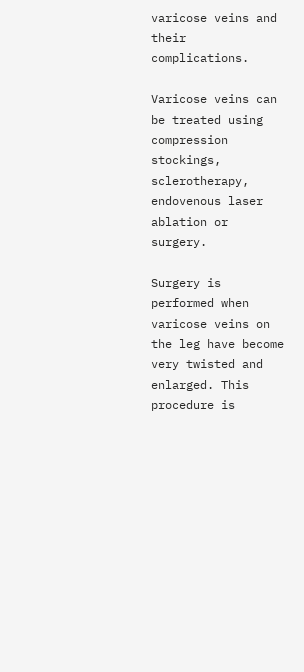varicose veins and their complications.

Varicose veins can be treated using compression stockings, sclerotherapy, endovenous laser ablation or surgery.

Surgery is performed when varicose veins on the leg have become very twisted and enlarged. This procedure is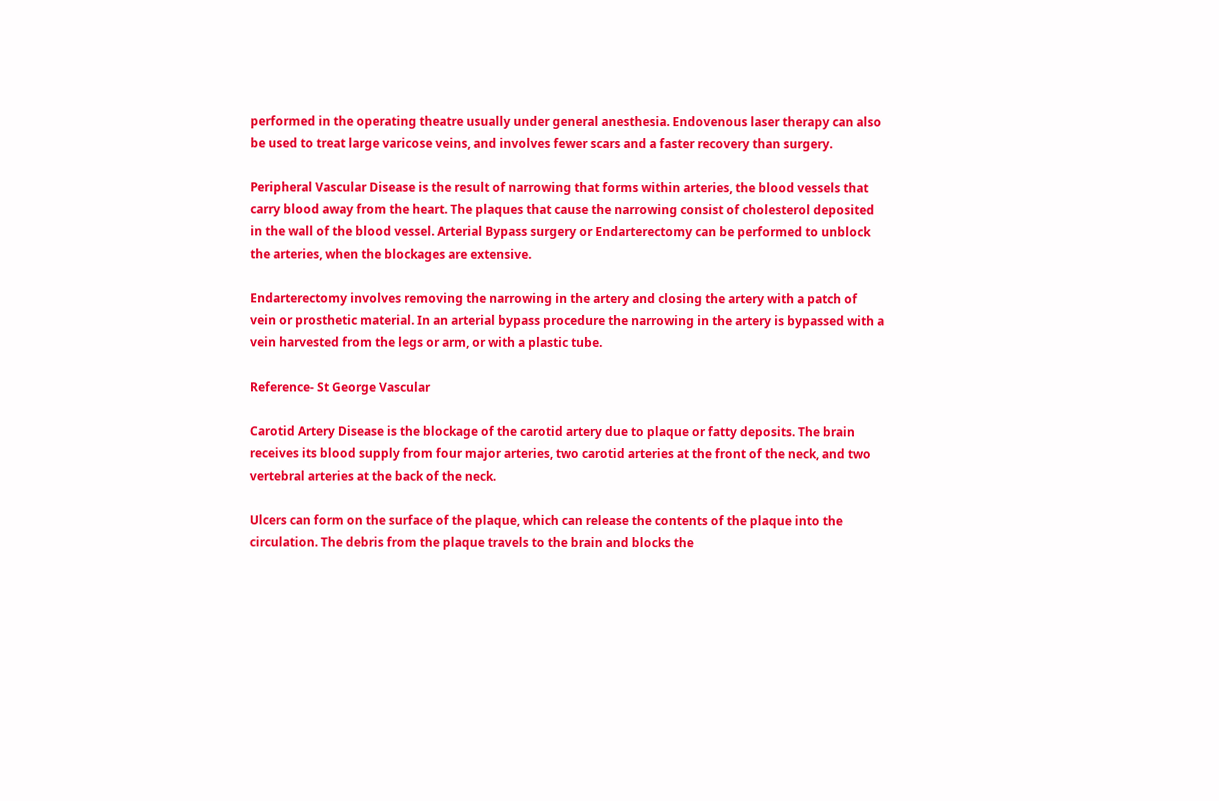performed in the operating theatre usually under general anesthesia. Endovenous laser therapy can also be used to treat large varicose veins, and involves fewer scars and a faster recovery than surgery.

Peripheral Vascular Disease is the result of narrowing that forms within arteries, the blood vessels that carry blood away from the heart. The plaques that cause the narrowing consist of cholesterol deposited in the wall of the blood vessel. Arterial Bypass surgery or Endarterectomy can be performed to unblock the arteries, when the blockages are extensive.

Endarterectomy involves removing the narrowing in the artery and closing the artery with a patch of vein or prosthetic material. In an arterial bypass procedure the narrowing in the artery is bypassed with a vein harvested from the legs or arm, or with a plastic tube.

Reference- St George Vascular

Carotid Artery Disease is the blockage of the carotid artery due to plaque or fatty deposits. The brain receives its blood supply from four major arteries, two carotid arteries at the front of the neck, and two vertebral arteries at the back of the neck.

Ulcers can form on the surface of the plaque, which can release the contents of the plaque into the circulation. The debris from the plaque travels to the brain and blocks the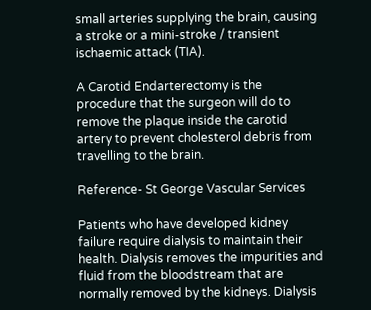small arteries supplying the brain, causing a stroke or a mini-stroke / transient ischaemic attack (TIA).

A Carotid Endarterectomy is the procedure that the surgeon will do to remove the plaque inside the carotid artery to prevent cholesterol debris from travelling to the brain.

Reference- St George Vascular Services

Patients who have developed kidney failure require dialysis to maintain their health. Dialysis removes the impurities and fluid from the bloodstream that are normally removed by the kidneys. Dialysis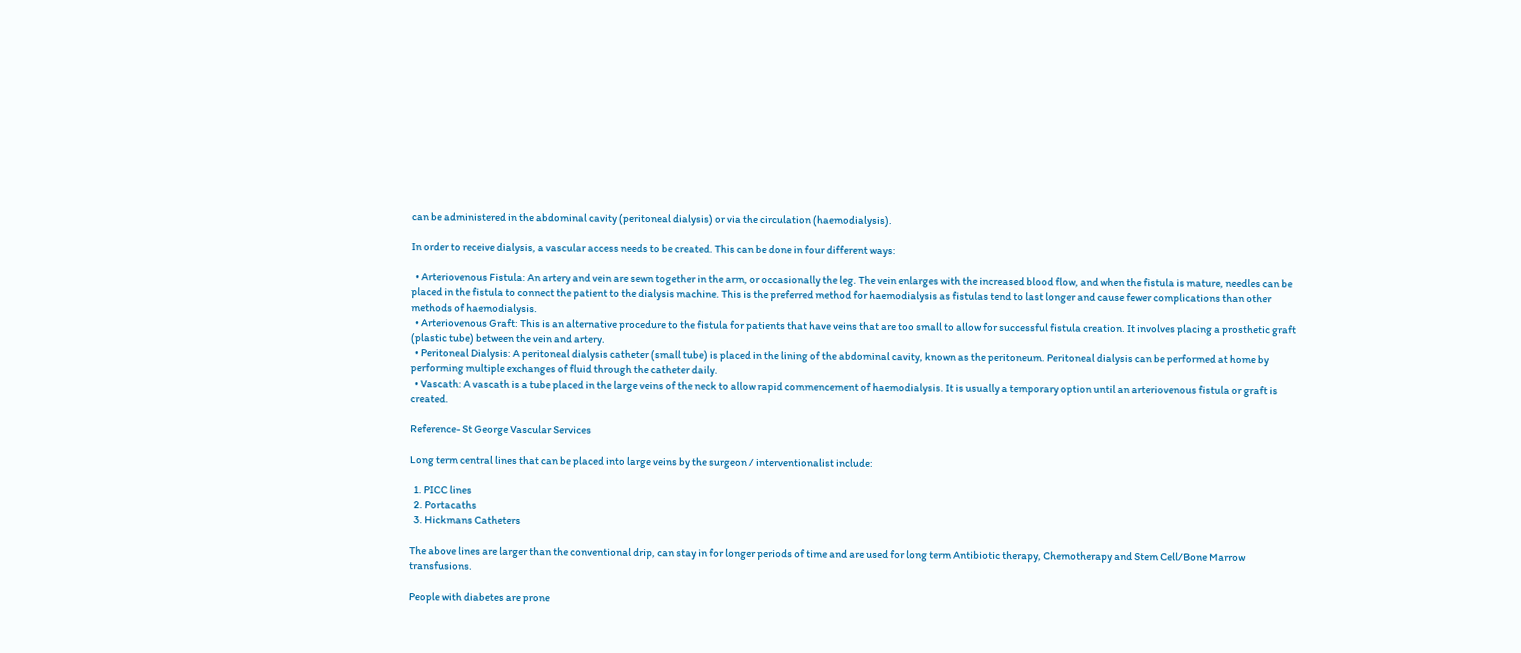can be administered in the abdominal cavity (peritoneal dialysis) or via the circulation (haemodialysis).

In order to receive dialysis, a vascular access needs to be created. This can be done in four different ways:

  • Arteriovenous Fistula: An artery and vein are sewn together in the arm, or occasionally the leg. The vein enlarges with the increased blood flow, and when the fistula is mature, needles can be placed in the fistula to connect the patient to the dialysis machine. This is the preferred method for haemodialysis as fistulas tend to last longer and cause fewer complications than other methods of haemodialysis.
  • Arteriovenous Graft: This is an alternative procedure to the fistula for patients that have veins that are too small to allow for successful fistula creation. It involves placing a prosthetic graft (plastic tube) between the vein and artery.
  • Peritoneal Dialysis: A peritoneal dialysis catheter (small tube) is placed in the lining of the abdominal cavity, known as the peritoneum. Peritoneal dialysis can be performed at home by performing multiple exchanges of fluid through the catheter daily.
  • Vascath: A vascath is a tube placed in the large veins of the neck to allow rapid commencement of haemodialysis. It is usually a temporary option until an arteriovenous fistula or graft is created.

Reference- St George Vascular Services

Long term central lines that can be placed into large veins by the surgeon / interventionalist include:

  1. PICC lines
  2. Portacaths
  3. Hickmans Catheters

The above lines are larger than the conventional drip, can stay in for longer periods of time and are used for long term Antibiotic therapy, Chemotherapy and Stem Cell/Bone Marrow transfusions.

People with diabetes are prone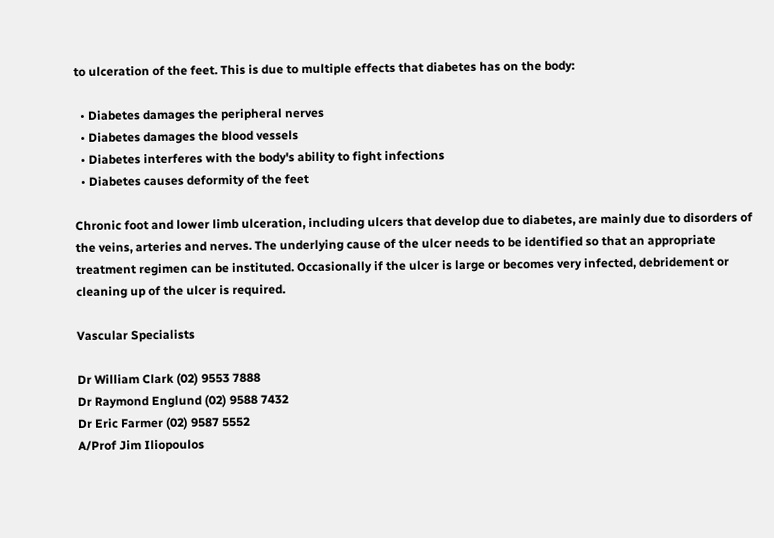to ulceration of the feet. This is due to multiple effects that diabetes has on the body:

  • Diabetes damages the peripheral nerves
  • Diabetes damages the blood vessels
  • Diabetes interferes with the body's ability to fight infections
  • Diabetes causes deformity of the feet

Chronic foot and lower limb ulceration, including ulcers that develop due to diabetes, are mainly due to disorders of the veins, arteries and nerves. The underlying cause of the ulcer needs to be identified so that an appropriate treatment regimen can be instituted. Occasionally if the ulcer is large or becomes very infected, debridement or cleaning up of the ulcer is required.

Vascular Specialists

Dr William Clark (02) 9553 7888
Dr Raymond Englund (02) 9588 7432
Dr Eric Farmer (02) 9587 5552
A/Prof Jim Iliopoulos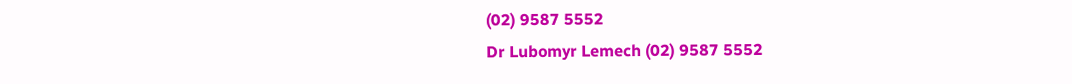(02) 9587 5552
Dr Lubomyr Lemech (02) 9587 5552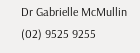Dr Gabrielle McMullin (02) 9525 9255